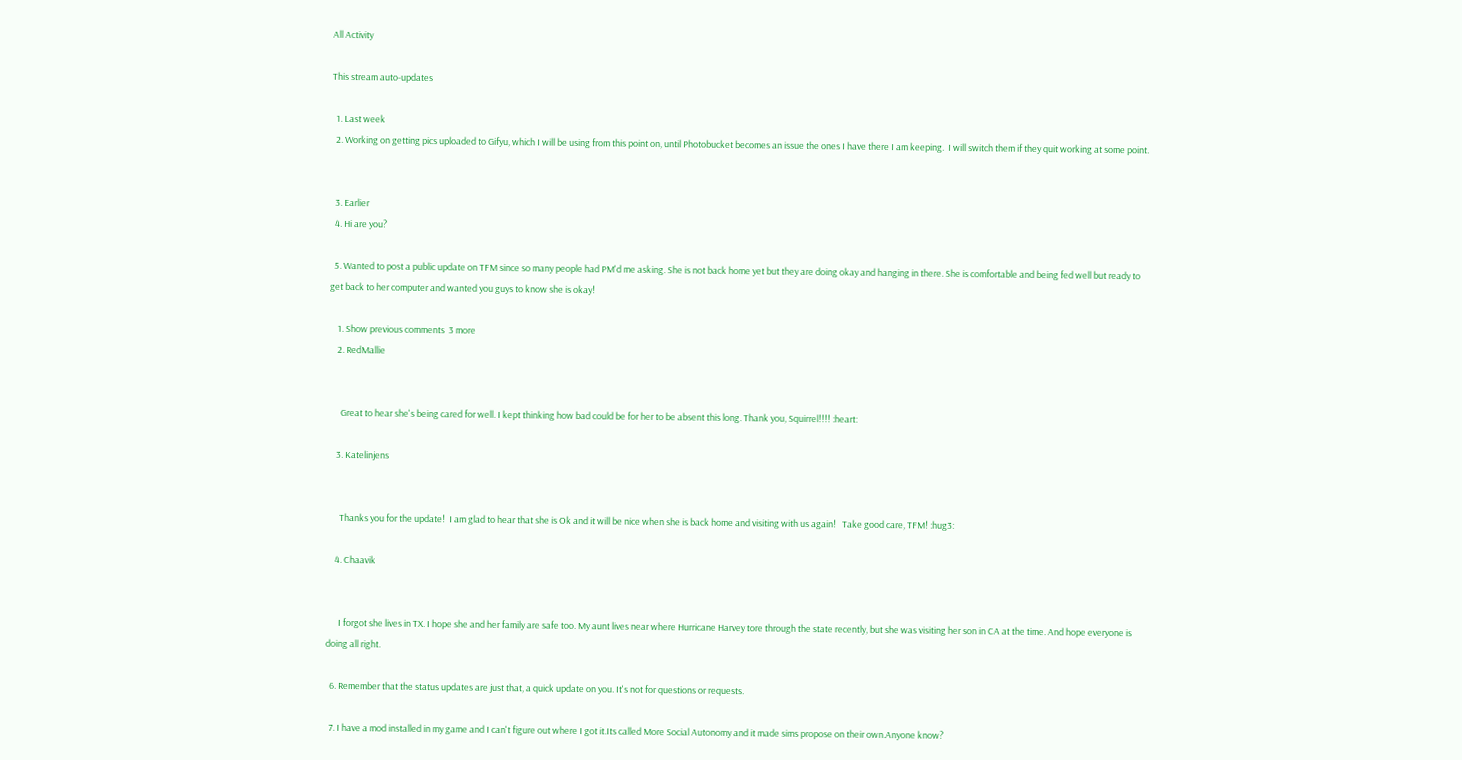All Activity

This stream auto-updates

  1. Last week
  2. Working on getting pics uploaded to Gifyu, which I will be using from this point on, until Photobucket becomes an issue the ones I have there I am keeping.  I will switch them if they quit working at some point.


  3. Earlier
  4. Hi are you?

  5. Wanted to post a public update on TFM since so many people had PM'd me asking. She is not back home yet but they are doing okay and hanging in there. She is comfortable and being fed well but ready to get back to her computer and wanted you guys to know she is okay!

    1. Show previous comments  3 more
    2. RedMallie


      Great to hear she's being cared for well. I kept thinking how bad could be for her to be absent this long. Thank you, Squirrel!!!! :heart:

    3. Katelinjens


      Thanks you for the update!  I am glad to hear that she is Ok and it will be nice when she is back home and visiting with us again!   Take good care, TFM! :hug3:

    4. Chaavik


      I forgot she lives in TX. I hope she and her family are safe too. My aunt lives near where Hurricane Harvey tore through the state recently, but she was visiting her son in CA at the time. And hope everyone is doing all right.

  6. Remember that the status updates are just that, a quick update on you. It's not for questions or requests.

  7. I have a mod installed in my game and I can't figure out where I got it.Its called More Social Autonomy and it made sims propose on their own.Anyone know?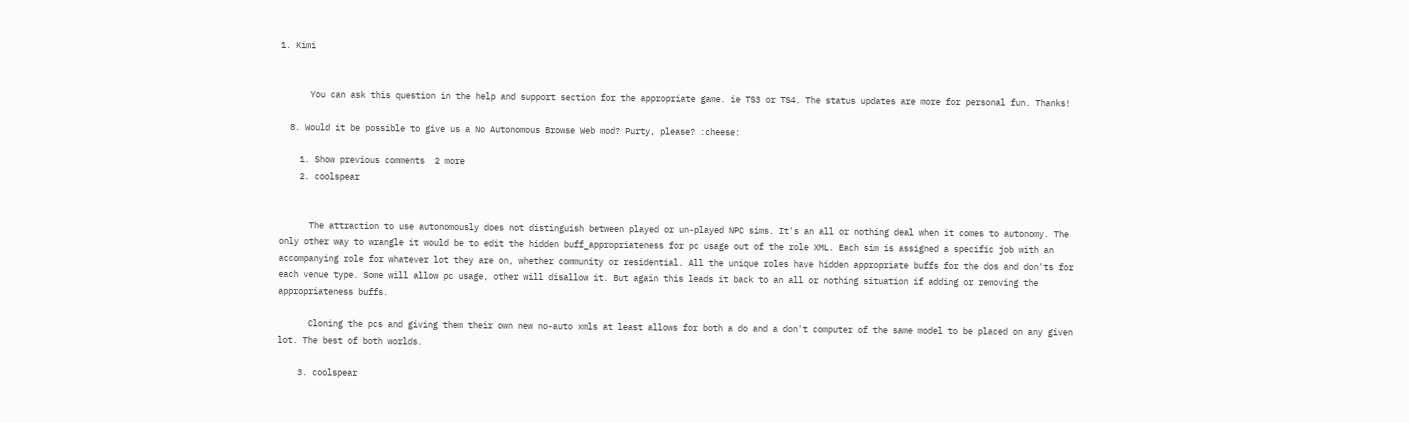1. Kimi


      You can ask this question in the help and support section for the appropriate game. ie TS3 or TS4. The status updates are more for personal fun. Thanks!

  8. Would it be possible to give us a No Autonomous Browse Web mod? Purty, please? :cheese:

    1. Show previous comments  2 more
    2. coolspear


      The attraction to use autonomously does not distinguish between played or un-played NPC sims. It's an all or nothing deal when it comes to autonomy. The only other way to wrangle it would be to edit the hidden buff_appropriateness for pc usage out of the role XML. Each sim is assigned a specific job with an accompanying role for whatever lot they are on, whether community or residential. All the unique roles have hidden appropriate buffs for the dos and don'ts for each venue type. Some will allow pc usage, other will disallow it. But again this leads it back to an all or nothing situation if adding or removing the appropriateness buffs.

      Cloning the pcs and giving them their own new no-auto xmls at least allows for both a do and a don't computer of the same model to be placed on any given lot. The best of both worlds.

    3. coolspear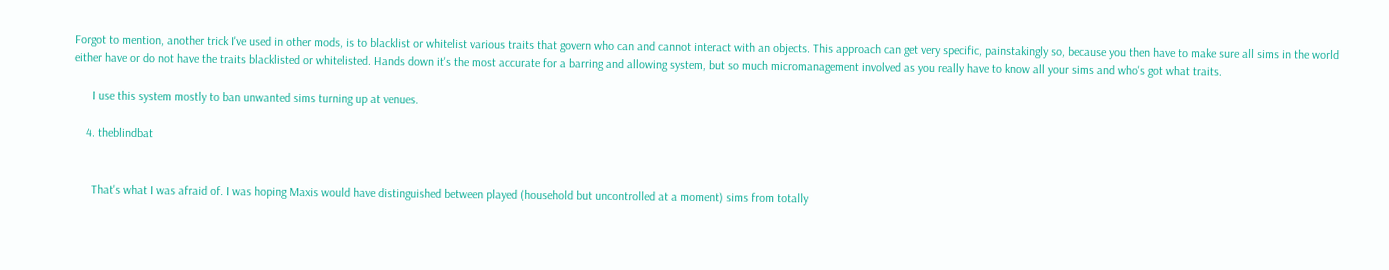Forgot to mention, another trick I've used in other mods, is to blacklist or whitelist various traits that govern who can and cannot interact with an objects. This approach can get very specific, painstakingly so, because you then have to make sure all sims in the world either have or do not have the traits blacklisted or whitelisted. Hands down it's the most accurate for a barring and allowing system, but so much micromanagement involved as you really have to know all your sims and who's got what traits.

      I use this system mostly to ban unwanted sims turning up at venues.

    4. theblindbat


      That's what I was afraid of. I was hoping Maxis would have distinguished between played (household but uncontrolled at a moment) sims from totally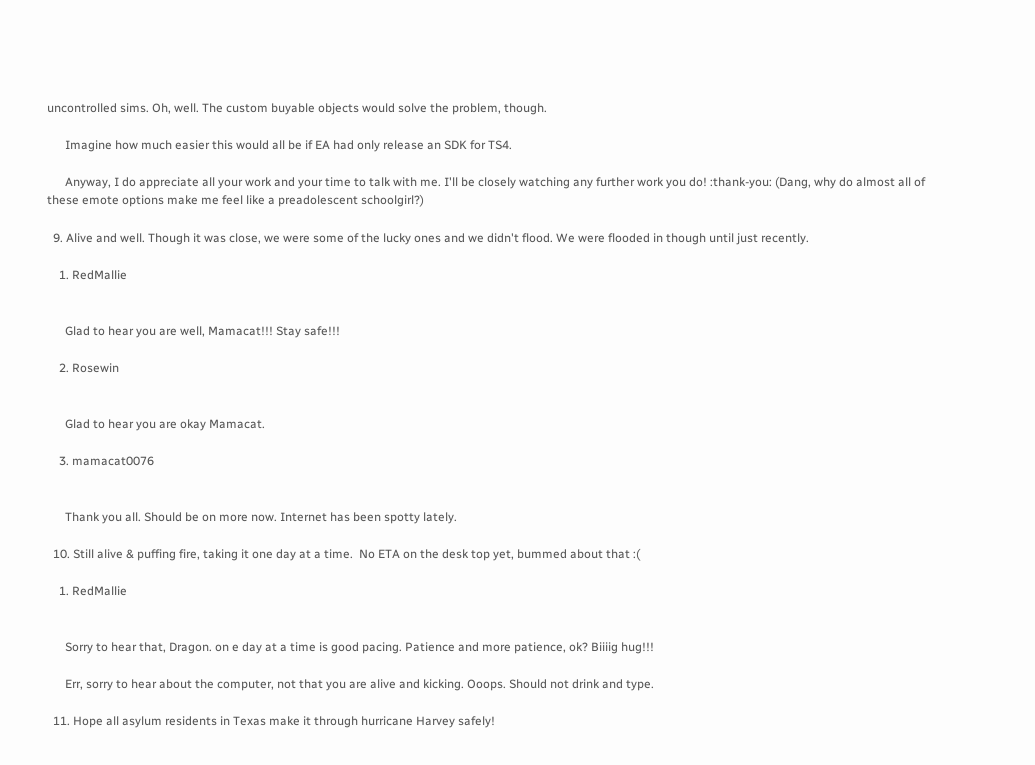uncontrolled sims. Oh, well. The custom buyable objects would solve the problem, though.

      Imagine how much easier this would all be if EA had only release an SDK for TS4.

      Anyway, I do appreciate all your work and your time to talk with me. I'll be closely watching any further work you do! :thank-you: (Dang, why do almost all of these emote options make me feel like a preadolescent schoolgirl?)

  9. Alive and well. Though it was close, we were some of the lucky ones and we didn't flood. We were flooded in though until just recently.

    1. RedMallie


      Glad to hear you are well, Mamacat!!! Stay safe!!!

    2. Rosewin


      Glad to hear you are okay Mamacat.

    3. mamacat0076


      Thank you all. Should be on more now. Internet has been spotty lately.

  10. Still alive & puffing fire, taking it one day at a time.  No ETA on the desk top yet, bummed about that :(

    1. RedMallie


      Sorry to hear that, Dragon. on e day at a time is good pacing. Patience and more patience, ok? Biiiig hug!!!

      Err, sorry to hear about the computer, not that you are alive and kicking. Ooops. Should not drink and type.

  11. Hope all asylum residents in Texas make it through hurricane Harvey safely!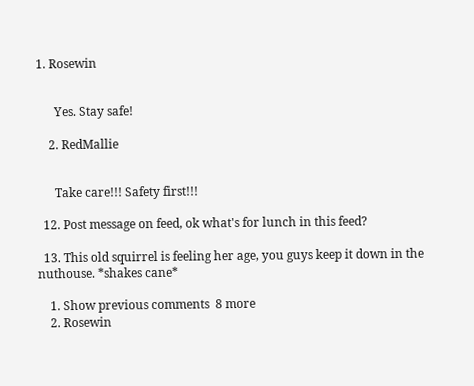1. Rosewin


      Yes. Stay safe!

    2. RedMallie


      Take care!!! Safety first!!!

  12. Post message on feed, ok what's for lunch in this feed?

  13. This old squirrel is feeling her age, you guys keep it down in the nuthouse. *shakes cane*

    1. Show previous comments  8 more
    2. Rosewin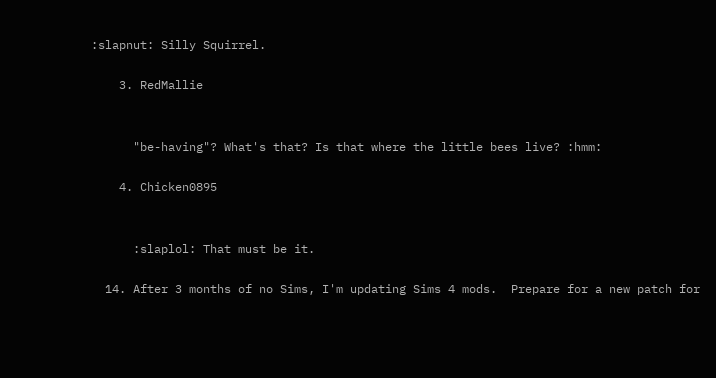:slapnut: Silly Squirrel.

    3. RedMallie


      "be-having"? What's that? Is that where the little bees live? :hmm:

    4. Chicken0895


      :slaplol: That must be it.

  14. After 3 months of no Sims, I'm updating Sims 4 mods.  Prepare for a new patch for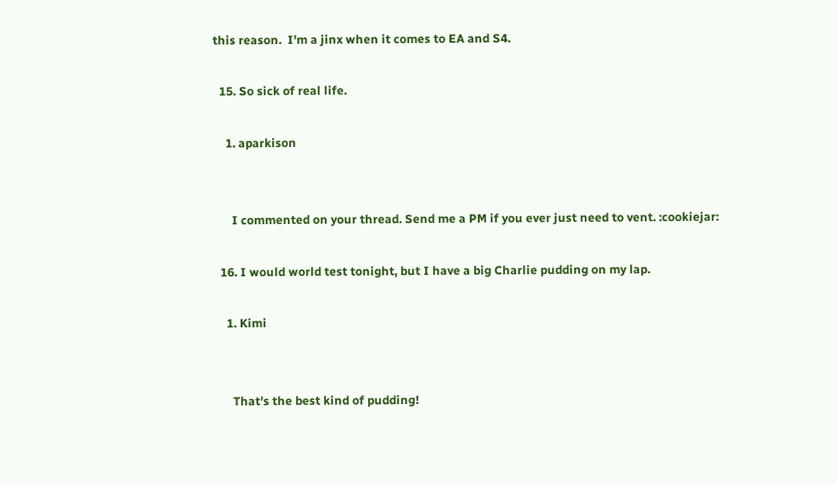this reason.  I'm a jinx when it comes to EA and S4.

  15. So sick of real life.

    1. aparkison


      I commented on your thread. Send me a PM if you ever just need to vent. :cookiejar:

  16. I would world test tonight, but I have a big Charlie pudding on my lap.

    1. Kimi


      That's the best kind of pudding!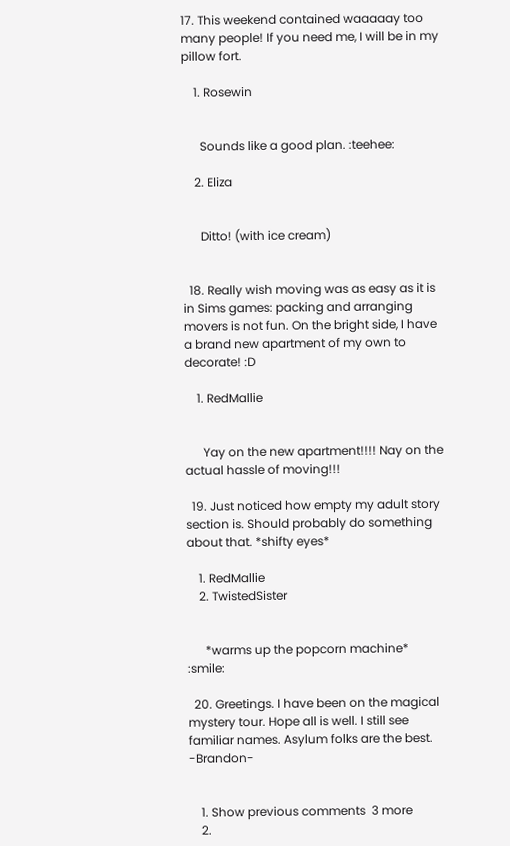17. This weekend contained waaaaay too many people! If you need me, I will be in my pillow fort.

    1. Rosewin


      Sounds like a good plan. :teehee:

    2. Eliza


      Ditto! (with ice cream)


  18. Really wish moving was as easy as it is in Sims games: packing and arranging movers is not fun. On the bright side, I have a brand new apartment of my own to decorate! :D

    1. RedMallie


      Yay on the new apartment!!!! Nay on the actual hassle of moving!!!

  19. Just noticed how empty my adult story section is. Should probably do something about that. *shifty eyes*

    1. RedMallie
    2. TwistedSister


      *warms up the popcorn machine* :smile:

  20. Greetings. I have been on the magical mystery tour. Hope all is well. I still see familiar names. Asylum folks are the best. -Brandon-


    1. Show previous comments  3 more
    2.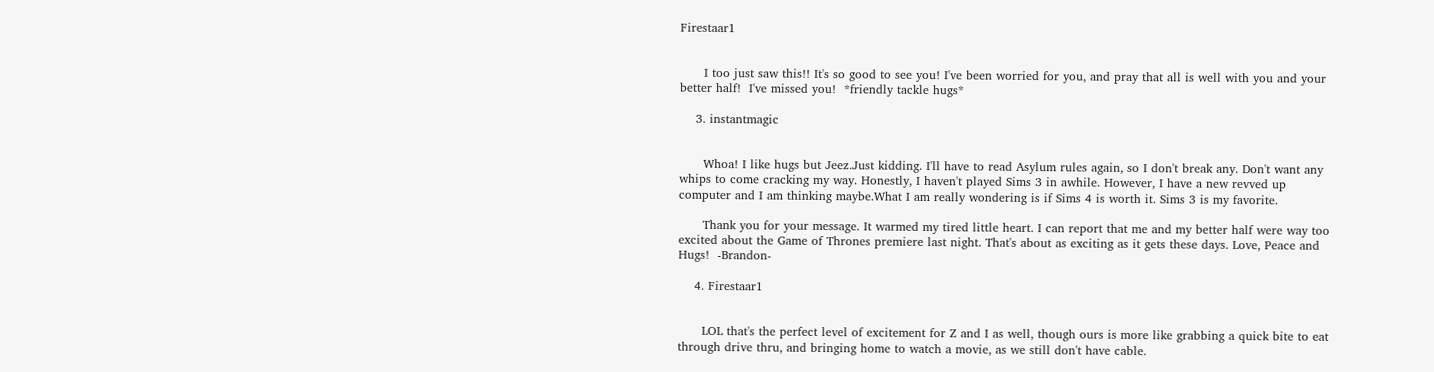Firestaar1


      I too just saw this!! It's so good to see you! I've been worried for you, and pray that all is well with you and your better half!  I've missed you!  *friendly tackle hugs*

    3. instantmagic


      Whoa! I like hugs but Jeez.Just kidding. I'll have to read Asylum rules again, so I don't break any. Don't want any whips to come cracking my way. Honestly, I haven't played Sims 3 in awhile. However, I have a new revved up computer and I am thinking maybe.What I am really wondering is if Sims 4 is worth it. Sims 3 is my favorite.

      Thank you for your message. It warmed my tired little heart. I can report that me and my better half were way too excited about the Game of Thrones premiere last night. That's about as exciting as it gets these days. Love, Peace and Hugs!  -Brandon-

    4. Firestaar1


      LOL that's the perfect level of excitement for Z and I as well, though ours is more like grabbing a quick bite to eat through drive thru, and bringing home to watch a movie, as we still don't have cable.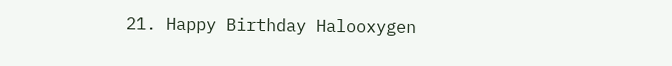21. Happy Birthday Halooxygen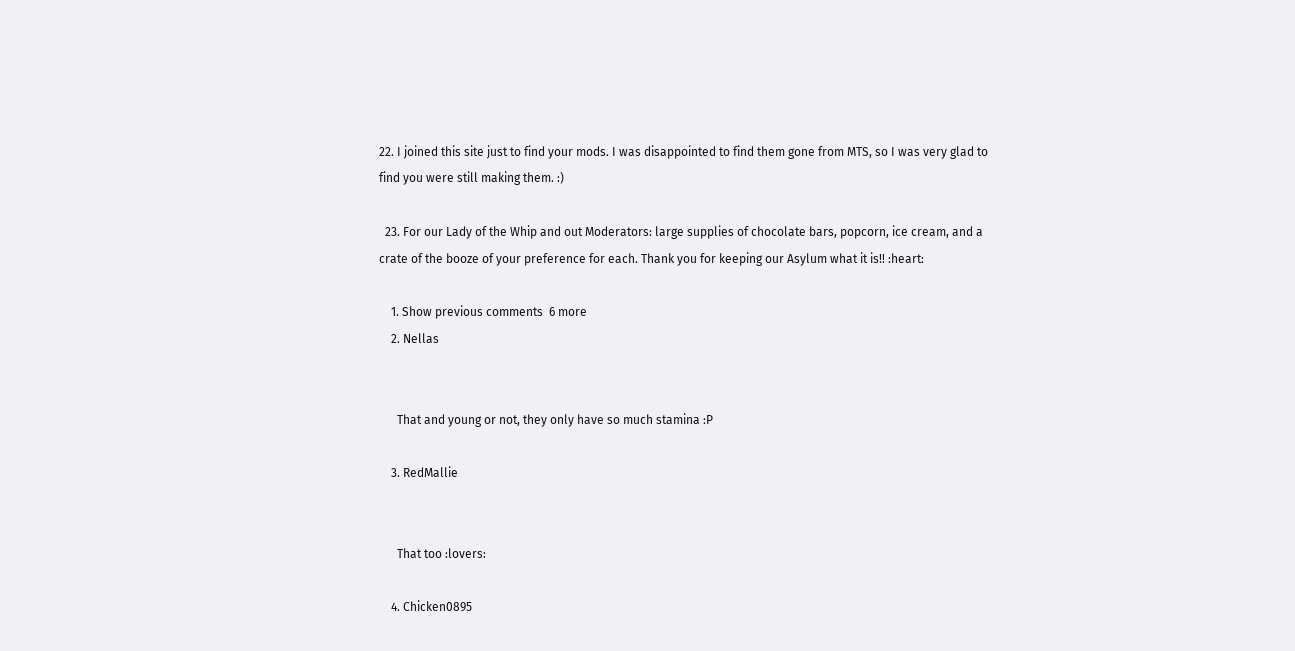22. I joined this site just to find your mods. I was disappointed to find them gone from MTS, so I was very glad to find you were still making them. :)

  23. For our Lady of the Whip and out Moderators: large supplies of chocolate bars, popcorn, ice cream, and a crate of the booze of your preference for each. Thank you for keeping our Asylum what it is!! :heart:

    1. Show previous comments  6 more
    2. Nellas


      That and young or not, they only have so much stamina :P

    3. RedMallie


      That too :lovers:

    4. Chicken0895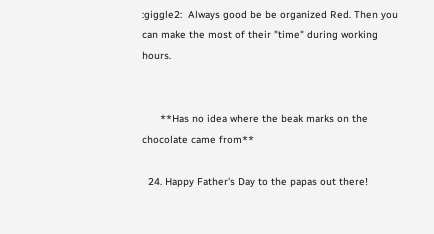:giggle2:  Always good be be organized Red. Then you can make the most of their "time" during working hours.


      **Has no idea where the beak marks on the chocolate came from**

  24. Happy Father's Day to the papas out there!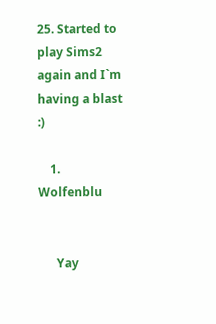25. Started to play Sims2 again and I`m having a blast :)

    1. Wolfenblu


      Yay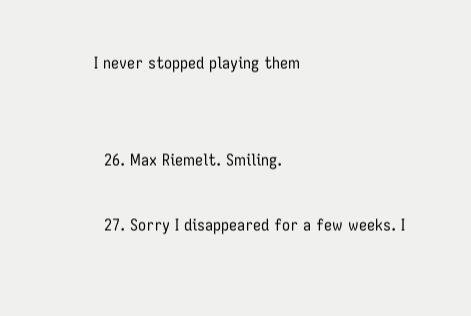I never stopped playing them


  26. Max Riemelt. Smiling.

  27. Sorry I disappeared for a few weeks. I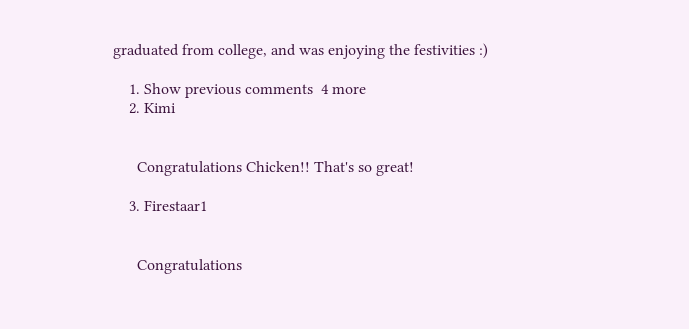graduated from college, and was enjoying the festivities :)

    1. Show previous comments  4 more
    2. Kimi


      Congratulations Chicken!! That's so great!

    3. Firestaar1


      Congratulations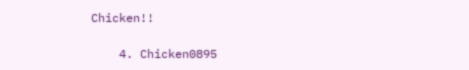Chicken!!

    4. Chicken0895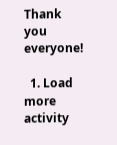Thank you everyone!

  1. Load more activity